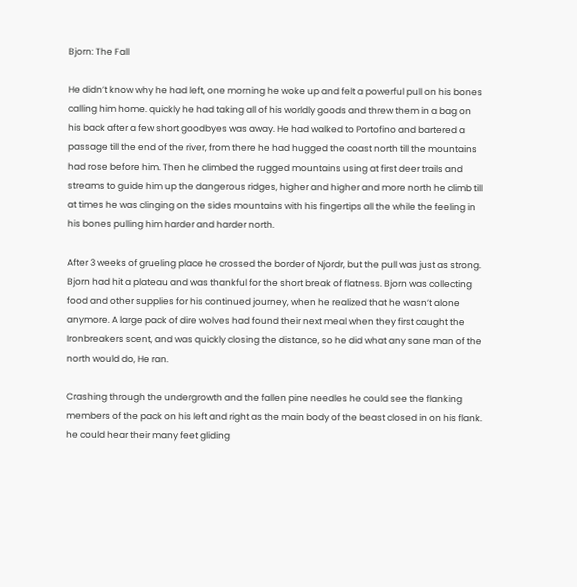Bjorn: The Fall

He didn’t know why he had left, one morning he woke up and felt a powerful pull on his bones calling him home. quickly he had taking all of his worldly goods and threw them in a bag on his back after a few short goodbyes was away. He had walked to Portofino and bartered a passage till the end of the river, from there he had hugged the coast north till the mountains had rose before him. Then he climbed the rugged mountains using at first deer trails and streams to guide him up the dangerous ridges, higher and higher and more north he climb till at times he was clinging on the sides mountains with his fingertips all the while the feeling in his bones pulling him harder and harder north.

After 3 weeks of grueling place he crossed the border of Njordr, but the pull was just as strong. Bjorn had hit a plateau and was thankful for the short break of flatness. Bjorn was collecting food and other supplies for his continued journey, when he realized that he wasn’t alone anymore. A large pack of dire wolves had found their next meal when they first caught the Ironbreakers scent, and was quickly closing the distance, so he did what any sane man of the north would do, He ran.

Crashing through the undergrowth and the fallen pine needles he could see the flanking members of the pack on his left and right as the main body of the beast closed in on his flank. he could hear their many feet gliding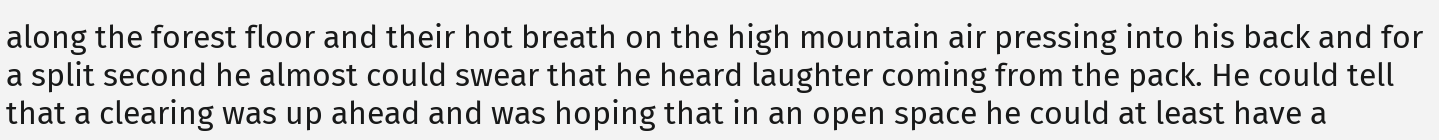along the forest floor and their hot breath on the high mountain air pressing into his back and for a split second he almost could swear that he heard laughter coming from the pack. He could tell that a clearing was up ahead and was hoping that in an open space he could at least have a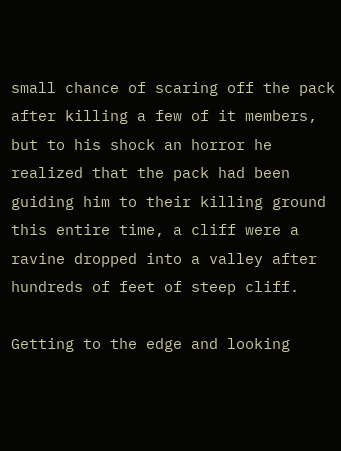small chance of scaring off the pack after killing a few of it members, but to his shock an horror he realized that the pack had been guiding him to their killing ground this entire time, a cliff were a ravine dropped into a valley after hundreds of feet of steep cliff.

Getting to the edge and looking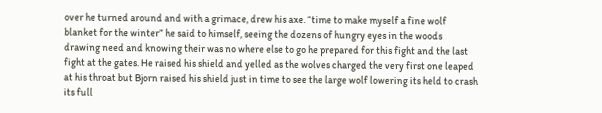over he turned around and with a grimace, drew his axe. “time to make myself a fine wolf blanket for the winter” he said to himself, seeing the dozens of hungry eyes in the woods drawing need and knowing their was no where else to go he prepared for this fight and the last fight at the gates. He raised his shield and yelled as the wolves charged the very first one leaped at his throat but Bjorn raised his shield just in time to see the large wolf lowering its held to crash its full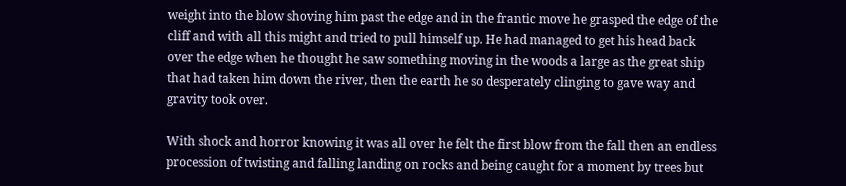weight into the blow shoving him past the edge and in the frantic move he grasped the edge of the cliff and with all this might and tried to pull himself up. He had managed to get his head back over the edge when he thought he saw something moving in the woods a large as the great ship that had taken him down the river, then the earth he so desperately clinging to gave way and gravity took over.

With shock and horror knowing it was all over he felt the first blow from the fall then an endless procession of twisting and falling landing on rocks and being caught for a moment by trees but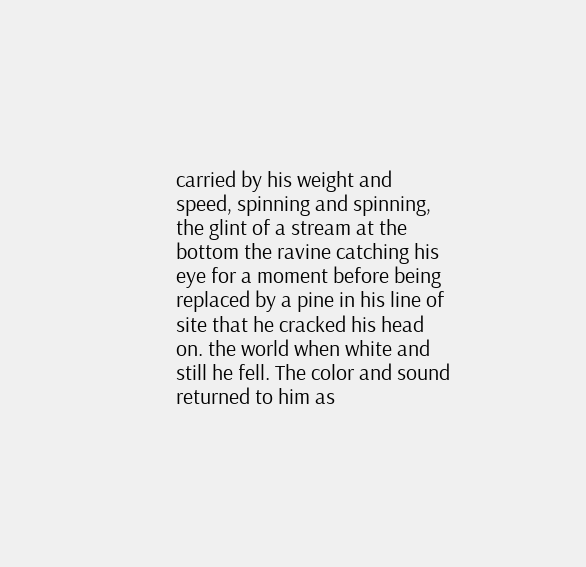carried by his weight and speed, spinning and spinning, the glint of a stream at the bottom the ravine catching his eye for a moment before being replaced by a pine in his line of site that he cracked his head on. the world when white and still he fell. The color and sound returned to him as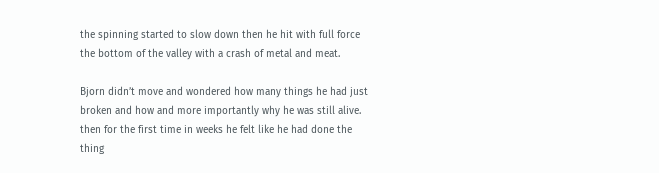the spinning started to slow down then he hit with full force the bottom of the valley with a crash of metal and meat.

Bjorn didn’t move and wondered how many things he had just broken and how and more importantly why he was still alive. then for the first time in weeks he felt like he had done the thing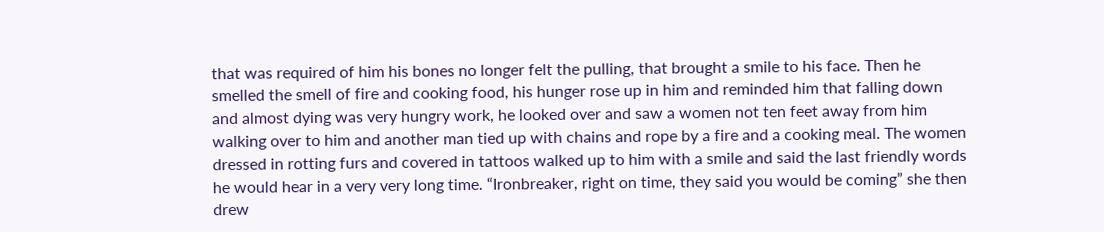that was required of him his bones no longer felt the pulling, that brought a smile to his face. Then he smelled the smell of fire and cooking food, his hunger rose up in him and reminded him that falling down and almost dying was very hungry work, he looked over and saw a women not ten feet away from him walking over to him and another man tied up with chains and rope by a fire and a cooking meal. The women dressed in rotting furs and covered in tattoos walked up to him with a smile and said the last friendly words he would hear in a very very long time. “Ironbreaker, right on time, they said you would be coming” she then drew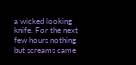a wicked looking knife. For the next few hours nothing but screams came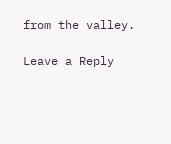from the valley.

Leave a Reply